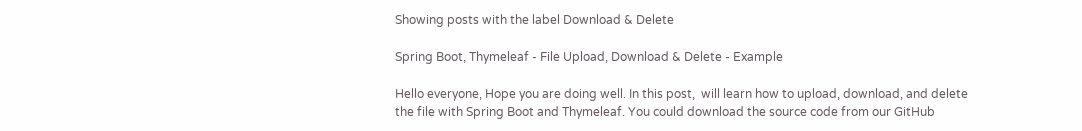Showing posts with the label Download & Delete

Spring Boot, Thymeleaf - File Upload, Download & Delete - Example

Hello everyone, Hope you are doing well. In this post,  will learn how to upload, download, and delete the file with Spring Boot and Thymeleaf. You could download the source code from our GitHub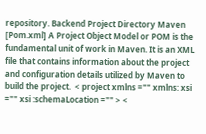repository. Backend Project Directory Maven [Pom.xml] A Project Object Model or POM is the fundamental unit of work in Maven. It is an XML file that contains information about the project and configuration details utilized by Maven to build the project.  < project xmlns ="" xmlns: xsi ="" xsi :schemaLocation ="" > <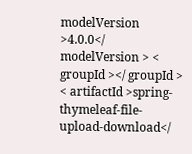modelVersion >4.0.0</ modelVersion > < groupId ></ groupId > < artifactId >spring-thymeleaf-file-upload-download</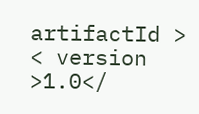artifactId > < version >1.0</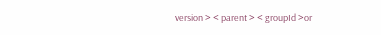version > < parent > < groupId >or